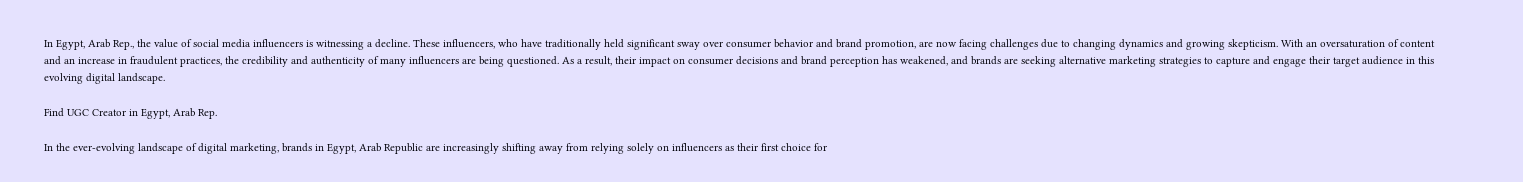In Egypt, Arab Rep., the value of social media influencers is witnessing a decline. These influencers, who have traditionally held significant sway over consumer behavior and brand promotion, are now facing challenges due to changing dynamics and growing skepticism. With an oversaturation of content and an increase in fraudulent practices, the credibility and authenticity of many influencers are being questioned. As a result, their impact on consumer decisions and brand perception has weakened, and brands are seeking alternative marketing strategies to capture and engage their target audience in this evolving digital landscape.

Find UGC Creator in Egypt, Arab Rep.

In the ever-evolving landscape of digital marketing, brands in Egypt, Arab Republic are increasingly shifting away from relying solely on influencers as their first choice for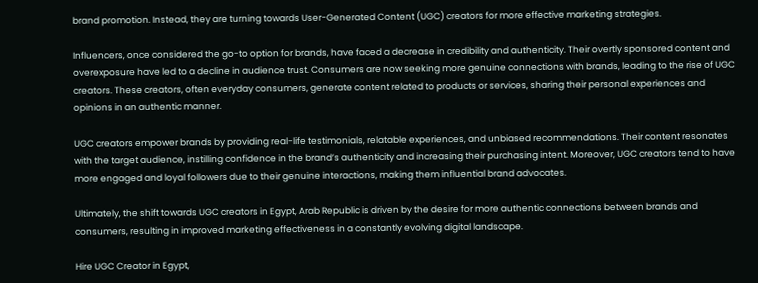brand promotion. Instead, they are turning towards User-Generated Content (UGC) creators for more effective marketing strategies.

Influencers, once considered the go-to option for brands, have faced a decrease in credibility and authenticity. Their overtly sponsored content and overexposure have led to a decline in audience trust. Consumers are now seeking more genuine connections with brands, leading to the rise of UGC creators. These creators, often everyday consumers, generate content related to products or services, sharing their personal experiences and opinions in an authentic manner.

UGC creators empower brands by providing real-life testimonials, relatable experiences, and unbiased recommendations. Their content resonates with the target audience, instilling confidence in the brand’s authenticity and increasing their purchasing intent. Moreover, UGC creators tend to have more engaged and loyal followers due to their genuine interactions, making them influential brand advocates.

Ultimately, the shift towards UGC creators in Egypt, Arab Republic is driven by the desire for more authentic connections between brands and consumers, resulting in improved marketing effectiveness in a constantly evolving digital landscape.

Hire UGC Creator in Egypt,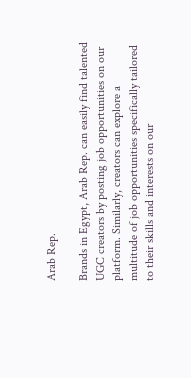Arab Rep.

Brands in Egypt, Arab Rep. can easily find talented UGC creators by posting job opportunities on our platform. Similarly, creators can explore a multitude of job opportunities specifically tailored to their skills and interests on our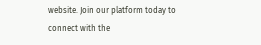website. Join our platform today to connect with the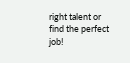right talent or find the perfect job!